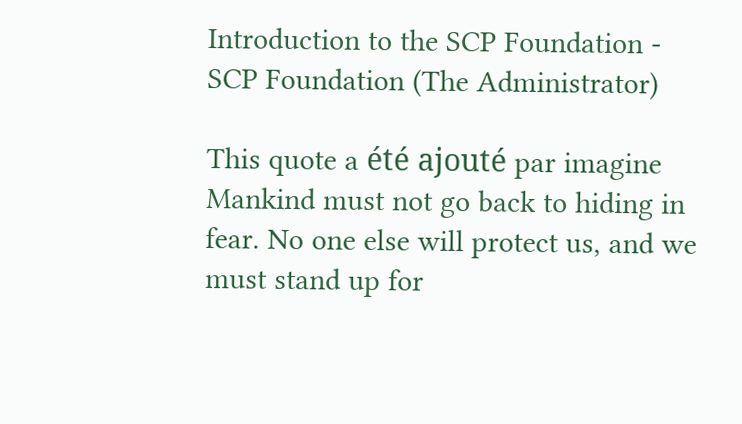Introduction to the SCP Foundation - SCP Foundation (The Administrator)

This quote a été ajouté par imagine
Mankind must not go back to hiding in fear. No one else will protect us, and we must stand up for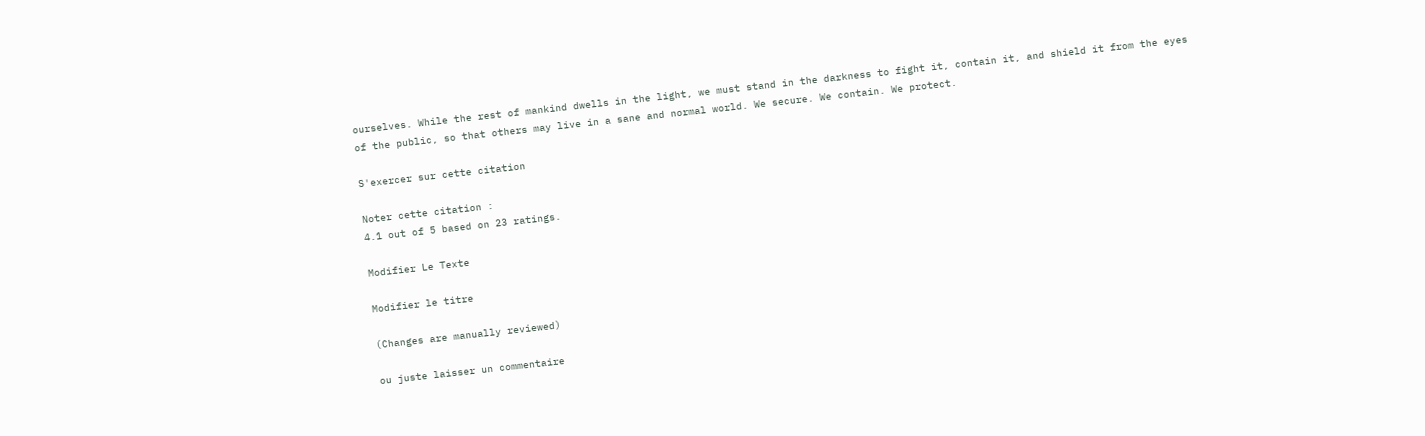ourselves. While the rest of mankind dwells in the light, we must stand in the darkness to fight it, contain it, and shield it from the eyes of the public, so that others may live in a sane and normal world. We secure. We contain. We protect.

S'exercer sur cette citation

Noter cette citation :
4.1 out of 5 based on 23 ratings.

Modifier Le Texte

Modifier le titre

(Changes are manually reviewed)

ou juste laisser un commentaire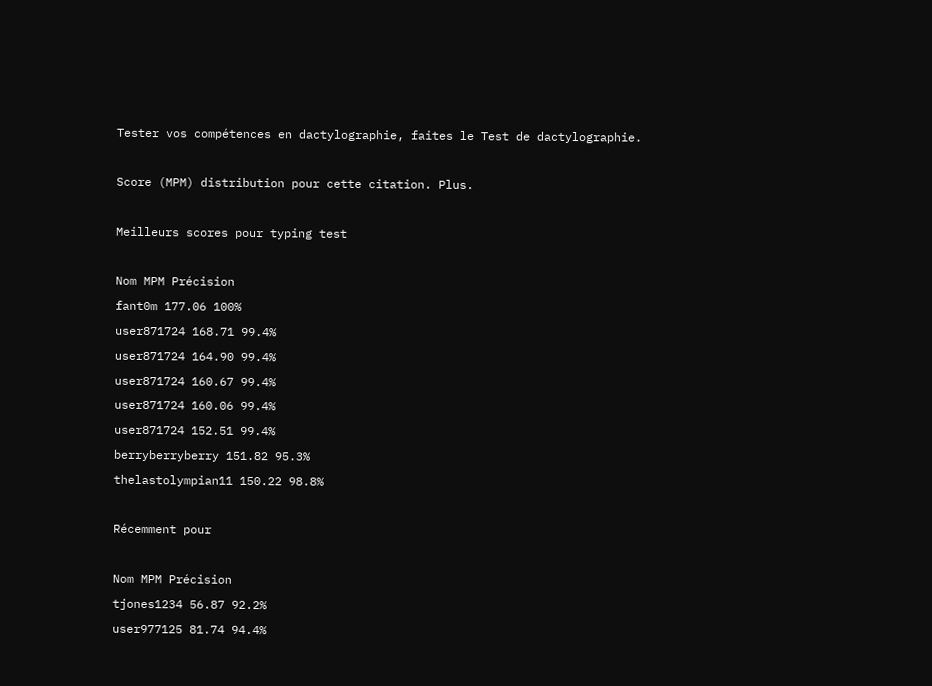Tester vos compétences en dactylographie, faites le Test de dactylographie.

Score (MPM) distribution pour cette citation. Plus.

Meilleurs scores pour typing test

Nom MPM Précision
fant0m 177.06 100%
user871724 168.71 99.4%
user871724 164.90 99.4%
user871724 160.67 99.4%
user871724 160.06 99.4%
user871724 152.51 99.4%
berryberryberry 151.82 95.3%
thelastolympian11 150.22 98.8%

Récemment pour

Nom MPM Précision
tjones1234 56.87 92.2%
user977125 81.74 94.4%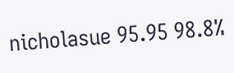nicholasue 95.95 98.8%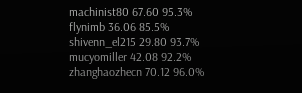machinist80 67.60 95.3%
flynimb 36.06 85.5%
shivenn_el215 29.80 93.7%
mucyomiller 42.08 92.2%
zhanghaozhecn 70.12 96.0%